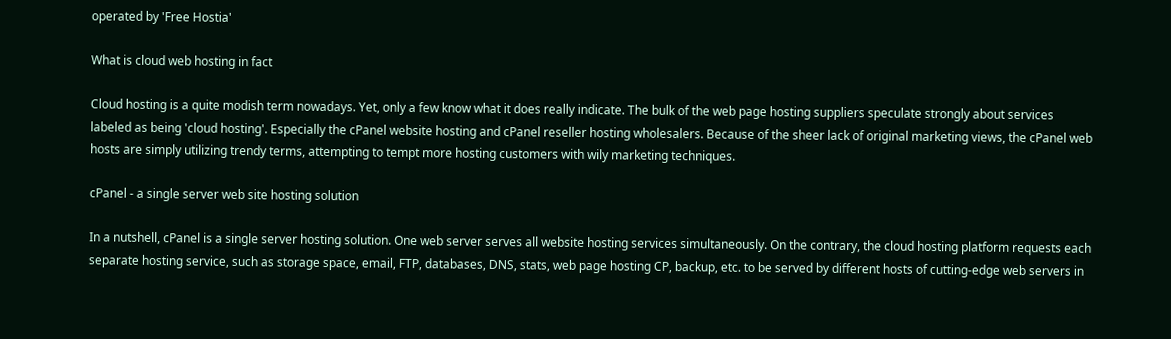operated by 'Free Hostia'

What is cloud web hosting in fact

Cloud hosting is a quite modish term nowadays. Yet, only a few know what it does really indicate. The bulk of the web page hosting suppliers speculate strongly about services labeled as being 'cloud hosting'. Especially the cPanel website hosting and cPanel reseller hosting wholesalers. Because of the sheer lack of original marketing views, the cPanel web hosts are simply utilizing trendy terms, attempting to tempt more hosting customers with wily marketing techniques.

cPanel - a single server web site hosting solution

In a nutshell, cPanel is a single server hosting solution. One web server serves all website hosting services simultaneously. On the contrary, the cloud hosting platform requests each separate hosting service, such as storage space, email, FTP, databases, DNS, stats, web page hosting CP, backup, etc. to be served by different hosts of cutting-edge web servers in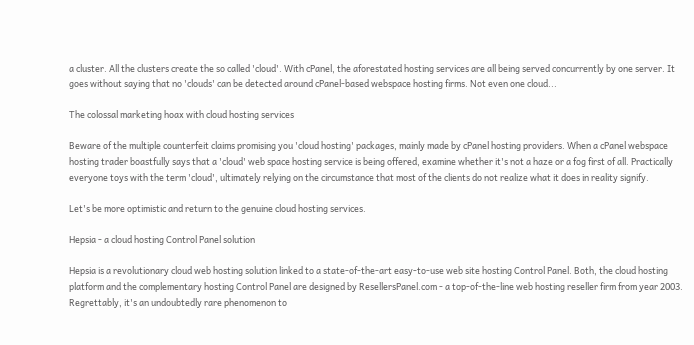a cluster. All the clusters create the so called 'cloud'. With cPanel, the aforestated hosting services are all being served concurrently by one server. It goes without saying that no 'clouds' can be detected around cPanel-based webspace hosting firms. Not even one cloud...

The colossal marketing hoax with cloud hosting services

Beware of the multiple counterfeit claims promising you 'cloud hosting' packages, mainly made by cPanel hosting providers. When a cPanel webspace hosting trader boastfully says that a 'cloud' web space hosting service is being offered, examine whether it's not a haze or a fog first of all. Practically everyone toys with the term 'cloud', ultimately relying on the circumstance that most of the clients do not realize what it does in reality signify.

Let's be more optimistic and return to the genuine cloud hosting services.

Hepsia - a cloud hosting Control Panel solution

Hepsia is a revolutionary cloud web hosting solution linked to a state-of-the-art easy-to-use web site hosting Control Panel. Both, the cloud hosting platform and the complementary hosting Control Panel are designed by ResellersPanel.com - a top-of-the-line web hosting reseller firm from year 2003. Regrettably, it's an undoubtedly rare phenomenon to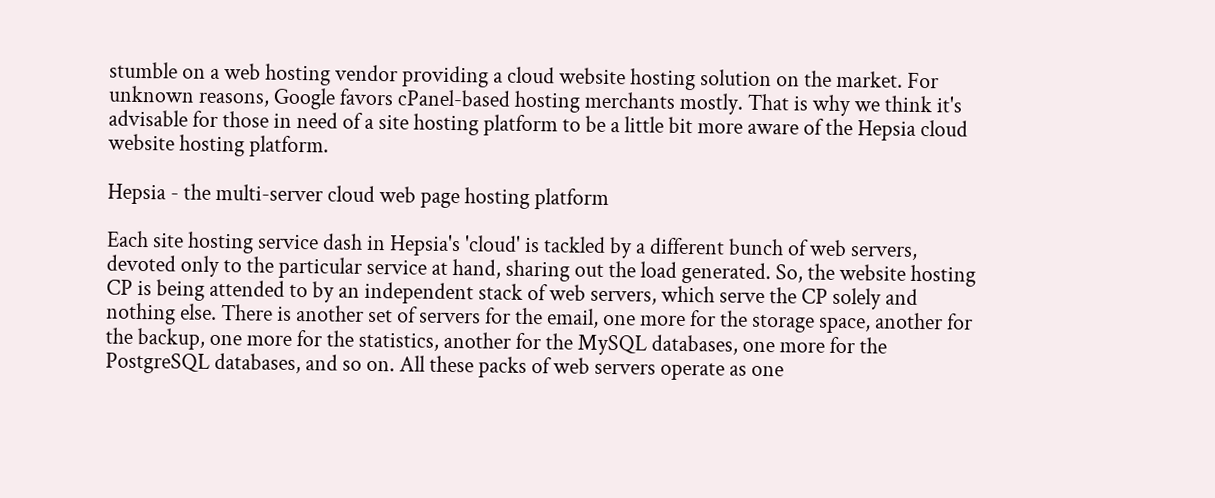stumble on a web hosting vendor providing a cloud website hosting solution on the market. For unknown reasons, Google favors cPanel-based hosting merchants mostly. That is why we think it's advisable for those in need of a site hosting platform to be a little bit more aware of the Hepsia cloud website hosting platform.

Hepsia - the multi-server cloud web page hosting platform

Each site hosting service dash in Hepsia's 'cloud' is tackled by a different bunch of web servers, devoted only to the particular service at hand, sharing out the load generated. So, the website hosting CP is being attended to by an independent stack of web servers, which serve the CP solely and nothing else. There is another set of servers for the email, one more for the storage space, another for the backup, one more for the statistics, another for the MySQL databases, one more for the PostgreSQL databases, and so on. All these packs of web servers operate as one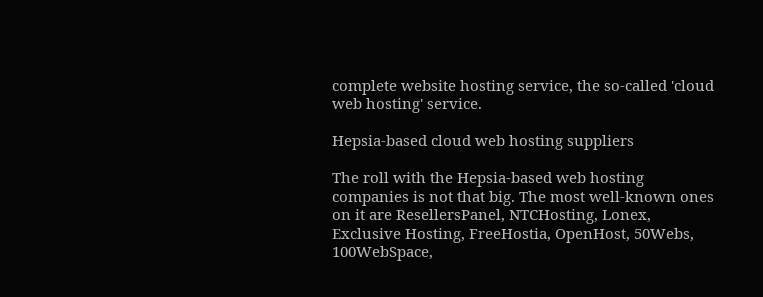complete website hosting service, the so-called 'cloud web hosting' service.

Hepsia-based cloud web hosting suppliers

The roll with the Hepsia-based web hosting companies is not that big. The most well-known ones on it are ResellersPanel, NTCHosting, Lonex, Exclusive Hosting, FreeHostia, OpenHost, 50Webs, 100WebSpace,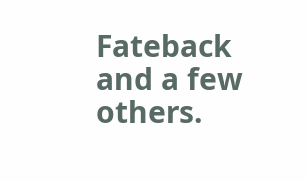Fateback and a few others.